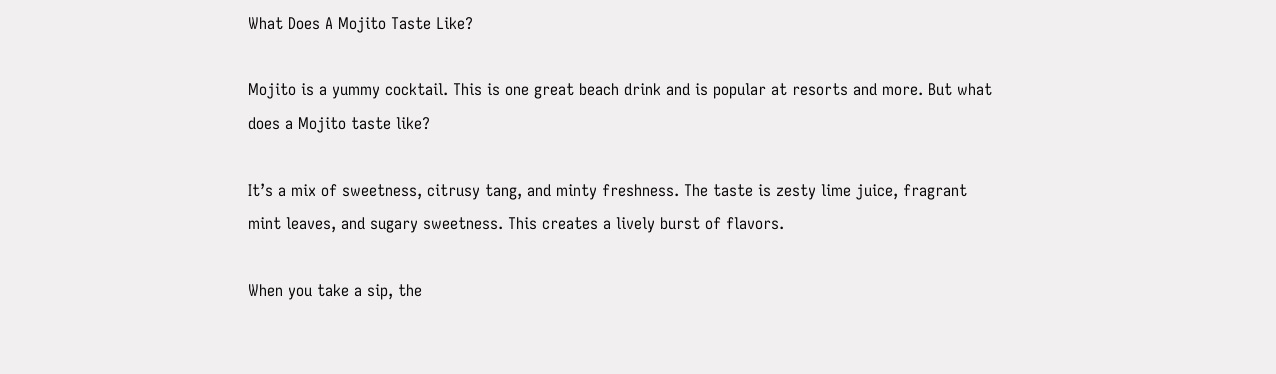What Does A Mojito Taste Like?

Mojito is a yummy cocktail. This is one great beach drink and is popular at resorts and more. But what does a Mojito taste like?

It’s a mix of sweetness, citrusy tang, and minty freshness. The taste is zesty lime juice, fragrant mint leaves, and sugary sweetness. This creates a lively burst of flavors.

When you take a sip, the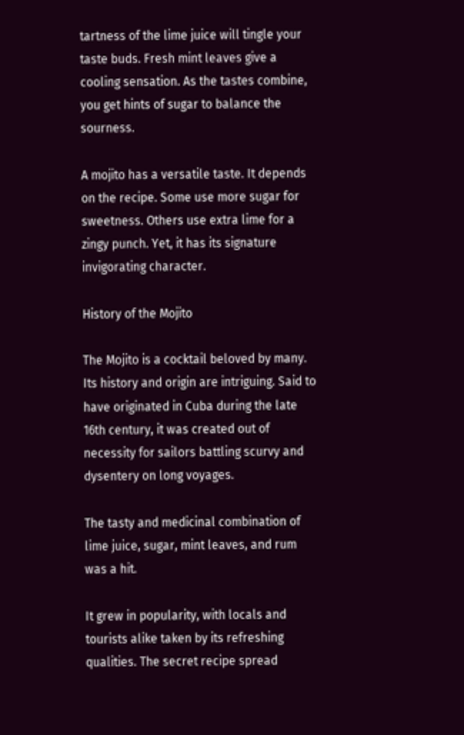tartness of the lime juice will tingle your taste buds. Fresh mint leaves give a cooling sensation. As the tastes combine, you get hints of sugar to balance the sourness.

A mojito has a versatile taste. It depends on the recipe. Some use more sugar for sweetness. Others use extra lime for a zingy punch. Yet, it has its signature invigorating character.

History of the Mojito

The Mojito is a cocktail beloved by many. Its history and origin are intriguing. Said to have originated in Cuba during the late 16th century, it was created out of necessity for sailors battling scurvy and dysentery on long voyages.

The tasty and medicinal combination of lime juice, sugar, mint leaves, and rum was a hit.

It grew in popularity, with locals and tourists alike taken by its refreshing qualities. The secret recipe spread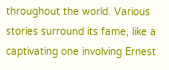throughout the world. Various stories surround its fame, like a captivating one involving Ernest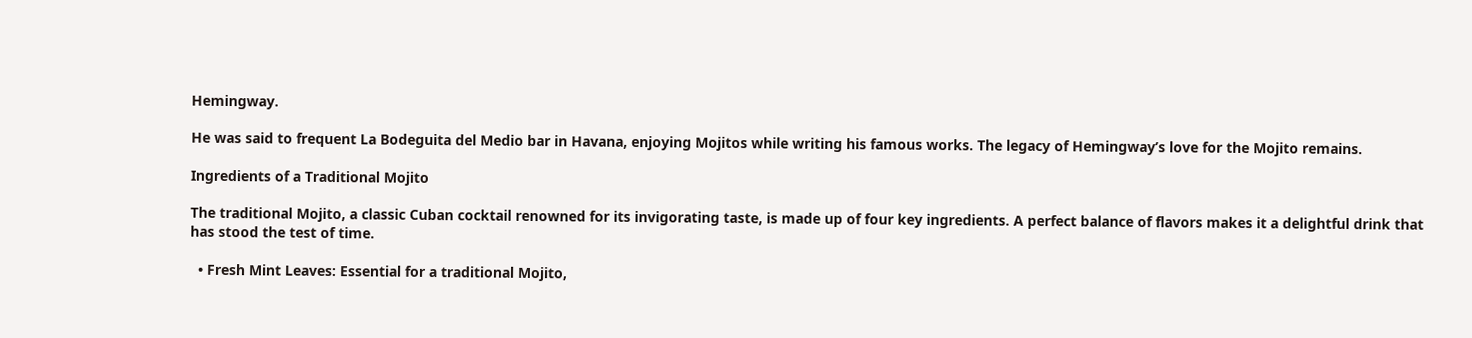Hemingway.

He was said to frequent La Bodeguita del Medio bar in Havana, enjoying Mojitos while writing his famous works. The legacy of Hemingway’s love for the Mojito remains.

Ingredients of a Traditional Mojito

The traditional Mojito, a classic Cuban cocktail renowned for its invigorating taste, is made up of four key ingredients. A perfect balance of flavors makes it a delightful drink that has stood the test of time.

  • Fresh Mint Leaves: Essential for a traditional Mojito,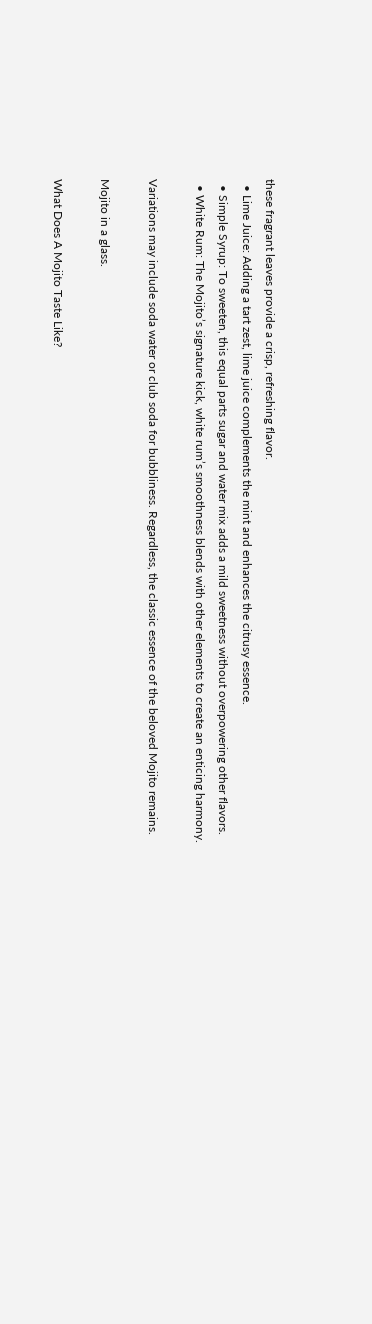these fragrant leaves provide a crisp, refreshing flavor.
  • Lime Juice: Adding a tart zest, lime juice complements the mint and enhances the citrusy essence.
  • Simple Syrup: To sweeten, this equal parts sugar and water mix adds a mild sweetness without overpowering other flavors.
  • White Rum: The Mojito’s signature kick, white rum’s smoothness blends with other elements to create an enticing harmony.

Variations may include soda water or club soda for bubbliness. Regardless, the classic essence of the beloved Mojito remains.

Mojito in a glass.

What Does A Mojito Taste Like?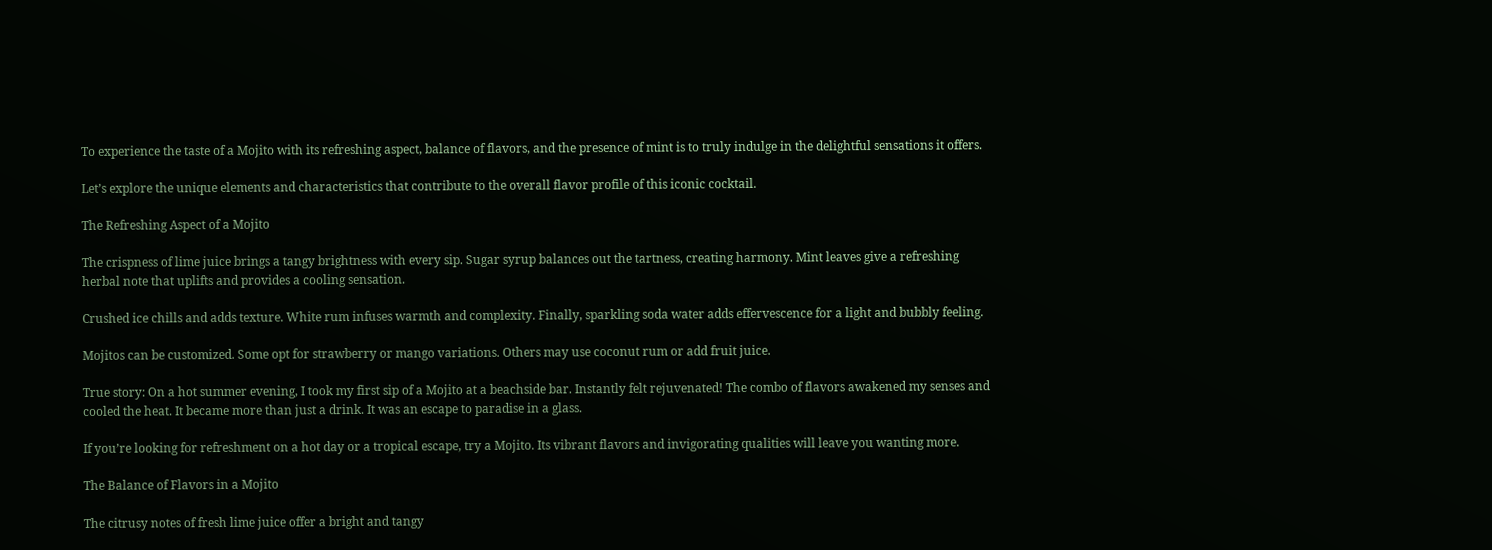To experience the taste of a Mojito with its refreshing aspect, balance of flavors, and the presence of mint is to truly indulge in the delightful sensations it offers.

Let’s explore the unique elements and characteristics that contribute to the overall flavor profile of this iconic cocktail.

The Refreshing Aspect of a Mojito

The crispness of lime juice brings a tangy brightness with every sip. Sugar syrup balances out the tartness, creating harmony. Mint leaves give a refreshing herbal note that uplifts and provides a cooling sensation.

Crushed ice chills and adds texture. White rum infuses warmth and complexity. Finally, sparkling soda water adds effervescence for a light and bubbly feeling.

Mojitos can be customized. Some opt for strawberry or mango variations. Others may use coconut rum or add fruit juice.

True story: On a hot summer evening, I took my first sip of a Mojito at a beachside bar. Instantly felt rejuvenated! The combo of flavors awakened my senses and cooled the heat. It became more than just a drink. It was an escape to paradise in a glass.

If you’re looking for refreshment on a hot day or a tropical escape, try a Mojito. Its vibrant flavors and invigorating qualities will leave you wanting more.

The Balance of Flavors in a Mojito

The citrusy notes of fresh lime juice offer a bright and tangy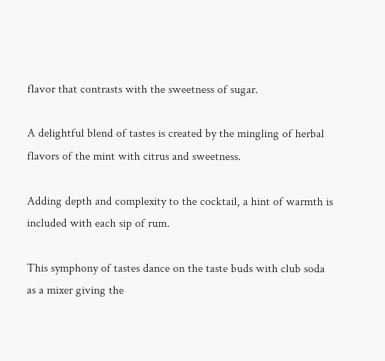flavor that contrasts with the sweetness of sugar.

A delightful blend of tastes is created by the mingling of herbal flavors of the mint with citrus and sweetness.

Adding depth and complexity to the cocktail, a hint of warmth is included with each sip of rum.

This symphony of tastes dance on the taste buds with club soda as a mixer giving the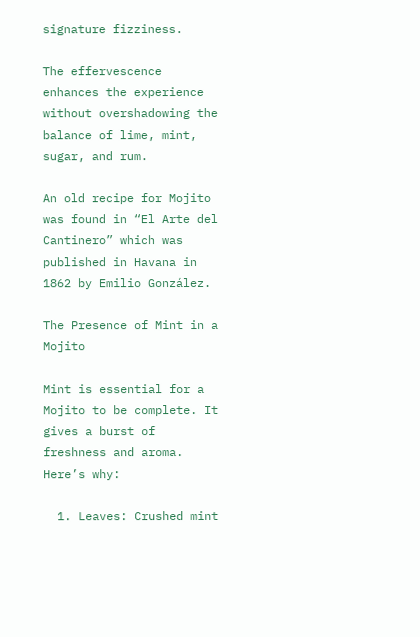signature fizziness.

The effervescence enhances the experience without overshadowing the balance of lime, mint, sugar, and rum.

An old recipe for Mojito was found in “El Arte del Cantinero” which was published in Havana in 1862 by Emilio González.

The Presence of Mint in a Mojito

Mint is essential for a Mojito to be complete. It gives a burst of freshness and aroma. Here’s why:

  1. Leaves: Crushed mint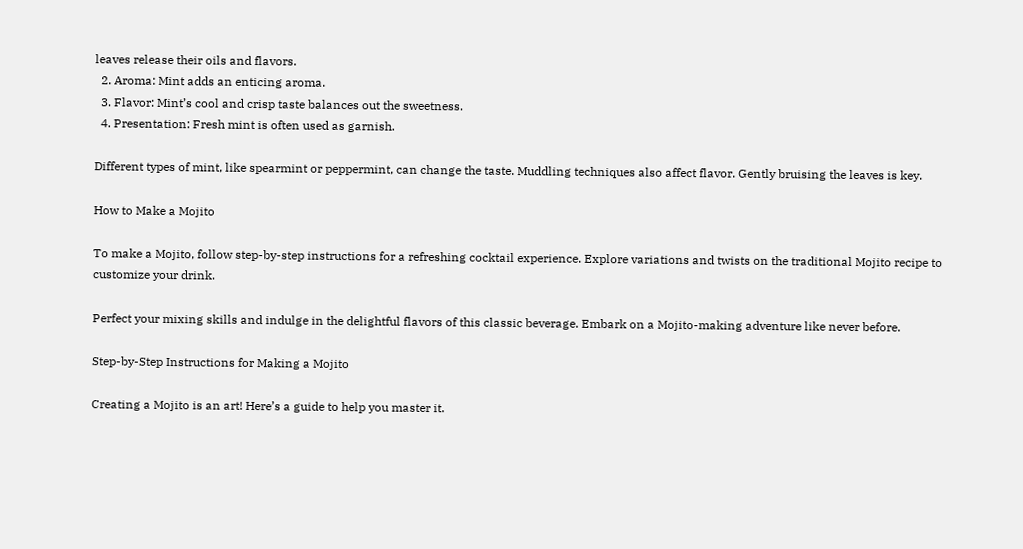leaves release their oils and flavors.
  2. Aroma: Mint adds an enticing aroma.
  3. Flavor: Mint’s cool and crisp taste balances out the sweetness.
  4. Presentation: Fresh mint is often used as garnish.

Different types of mint, like spearmint or peppermint, can change the taste. Muddling techniques also affect flavor. Gently bruising the leaves is key.

How to Make a Mojito

To make a Mojito, follow step-by-step instructions for a refreshing cocktail experience. Explore variations and twists on the traditional Mojito recipe to customize your drink.

Perfect your mixing skills and indulge in the delightful flavors of this classic beverage. Embark on a Mojito-making adventure like never before.

Step-by-Step Instructions for Making a Mojito

Creating a Mojito is an art! Here’s a guide to help you master it.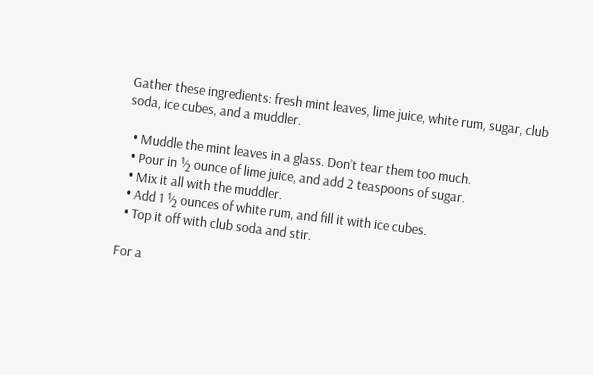Gather these ingredients: fresh mint leaves, lime juice, white rum, sugar, club soda, ice cubes, and a muddler.

  • Muddle the mint leaves in a glass. Don’t tear them too much.
  • Pour in ½ ounce of lime juice, and add 2 teaspoons of sugar.
  • Mix it all with the muddler.
  • Add 1 ½ ounces of white rum, and fill it with ice cubes.
  • Top it off with club soda and stir.

For a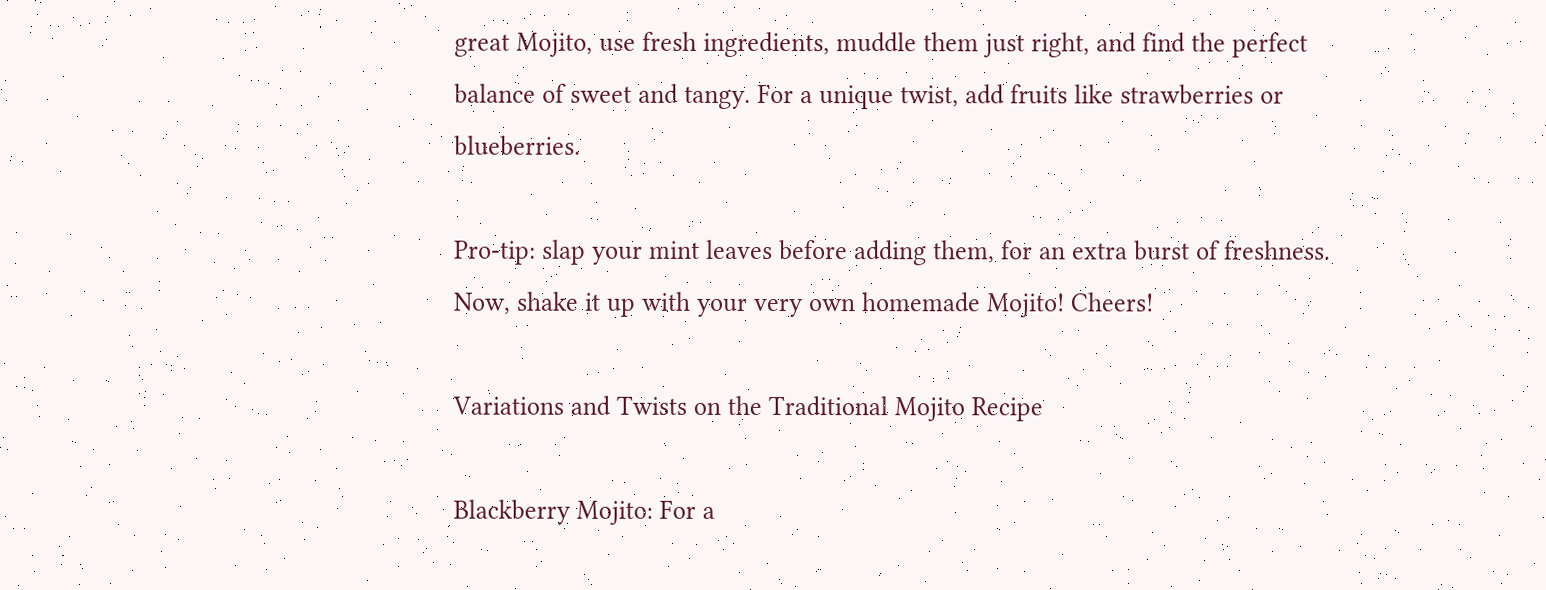great Mojito, use fresh ingredients, muddle them just right, and find the perfect balance of sweet and tangy. For a unique twist, add fruits like strawberries or blueberries.

Pro-tip: slap your mint leaves before adding them, for an extra burst of freshness. Now, shake it up with your very own homemade Mojito! Cheers!

Variations and Twists on the Traditional Mojito Recipe

Blackberry Mojito: For a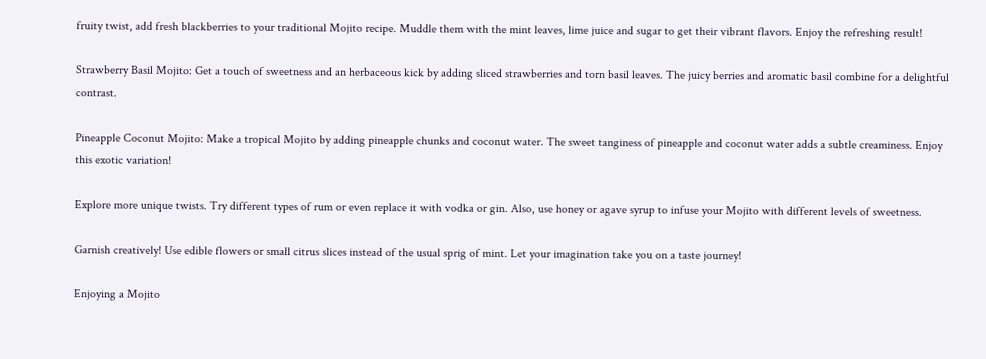fruity twist, add fresh blackberries to your traditional Mojito recipe. Muddle them with the mint leaves, lime juice and sugar to get their vibrant flavors. Enjoy the refreshing result!

Strawberry Basil Mojito: Get a touch of sweetness and an herbaceous kick by adding sliced strawberries and torn basil leaves. The juicy berries and aromatic basil combine for a delightful contrast.

Pineapple Coconut Mojito: Make a tropical Mojito by adding pineapple chunks and coconut water. The sweet tanginess of pineapple and coconut water adds a subtle creaminess. Enjoy this exotic variation!

Explore more unique twists. Try different types of rum or even replace it with vodka or gin. Also, use honey or agave syrup to infuse your Mojito with different levels of sweetness.

Garnish creatively! Use edible flowers or small citrus slices instead of the usual sprig of mint. Let your imagination take you on a taste journey!

Enjoying a Mojito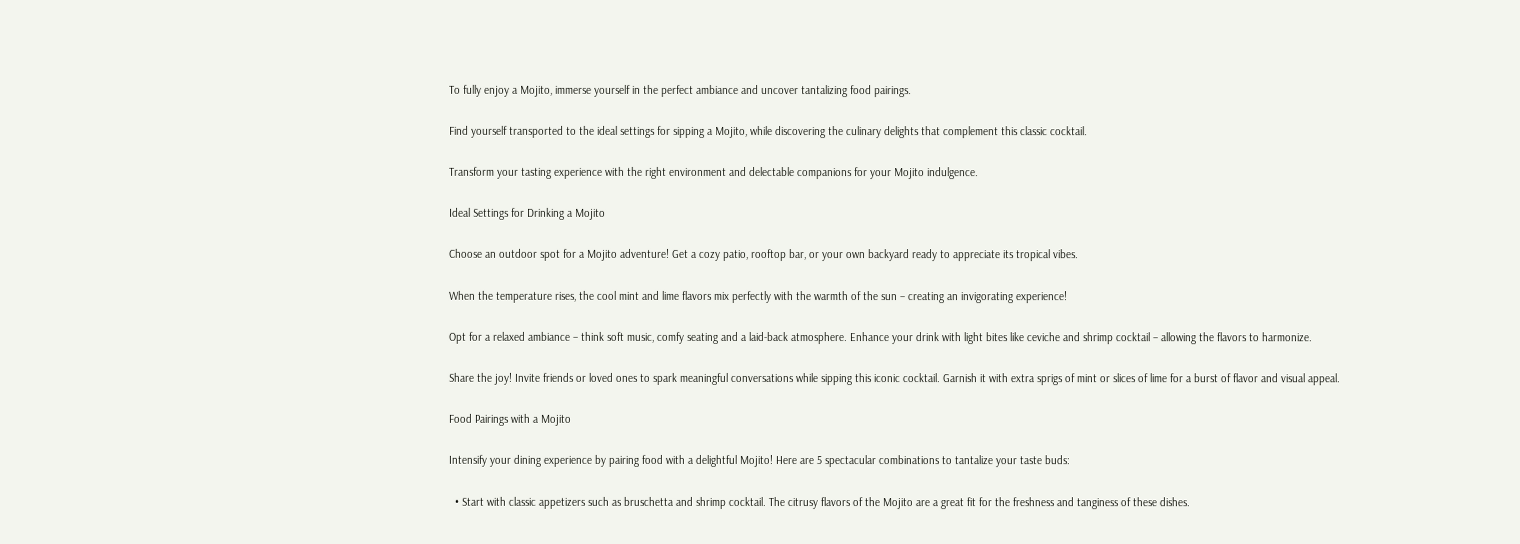To fully enjoy a Mojito, immerse yourself in the perfect ambiance and uncover tantalizing food pairings.

Find yourself transported to the ideal settings for sipping a Mojito, while discovering the culinary delights that complement this classic cocktail.

Transform your tasting experience with the right environment and delectable companions for your Mojito indulgence.

Ideal Settings for Drinking a Mojito

Choose an outdoor spot for a Mojito adventure! Get a cozy patio, rooftop bar, or your own backyard ready to appreciate its tropical vibes.

When the temperature rises, the cool mint and lime flavors mix perfectly with the warmth of the sun – creating an invigorating experience!

Opt for a relaxed ambiance – think soft music, comfy seating and a laid-back atmosphere. Enhance your drink with light bites like ceviche and shrimp cocktail – allowing the flavors to harmonize.

Share the joy! Invite friends or loved ones to spark meaningful conversations while sipping this iconic cocktail. Garnish it with extra sprigs of mint or slices of lime for a burst of flavor and visual appeal.

Food Pairings with a Mojito

Intensify your dining experience by pairing food with a delightful Mojito! Here are 5 spectacular combinations to tantalize your taste buds:

  • Start with classic appetizers such as bruschetta and shrimp cocktail. The citrusy flavors of the Mojito are a great fit for the freshness and tanginess of these dishes.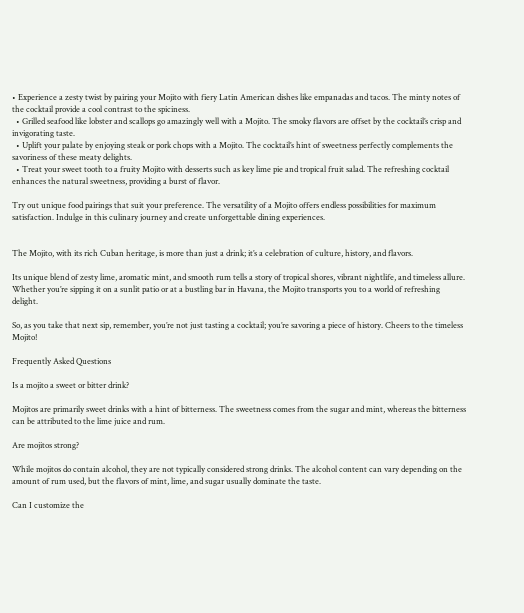• Experience a zesty twist by pairing your Mojito with fiery Latin American dishes like empanadas and tacos. The minty notes of the cocktail provide a cool contrast to the spiciness.
  • Grilled seafood like lobster and scallops go amazingly well with a Mojito. The smoky flavors are offset by the cocktail’s crisp and invigorating taste.
  • Uplift your palate by enjoying steak or pork chops with a Mojito. The cocktail’s hint of sweetness perfectly complements the savoriness of these meaty delights.
  • Treat your sweet tooth to a fruity Mojito with desserts such as key lime pie and tropical fruit salad. The refreshing cocktail enhances the natural sweetness, providing a burst of flavor.

Try out unique food pairings that suit your preference. The versatility of a Mojito offers endless possibilities for maximum satisfaction. Indulge in this culinary journey and create unforgettable dining experiences.


The Mojito, with its rich Cuban heritage, is more than just a drink; it’s a celebration of culture, history, and flavors.

Its unique blend of zesty lime, aromatic mint, and smooth rum tells a story of tropical shores, vibrant nightlife, and timeless allure. Whether you’re sipping it on a sunlit patio or at a bustling bar in Havana, the Mojito transports you to a world of refreshing delight.

So, as you take that next sip, remember, you’re not just tasting a cocktail; you’re savoring a piece of history. Cheers to the timeless Mojito!

Frequently Asked Questions

Is a mojito a sweet or bitter drink?

Mojitos are primarily sweet drinks with a hint of bitterness. The sweetness comes from the sugar and mint, whereas the bitterness can be attributed to the lime juice and rum.

Are mojitos strong?

While mojitos do contain alcohol, they are not typically considered strong drinks. The alcohol content can vary depending on the amount of rum used, but the flavors of mint, lime, and sugar usually dominate the taste.

Can I customize the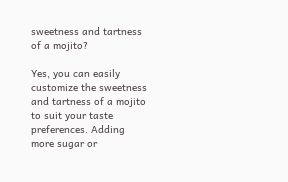sweetness and tartness of a mojito?

Yes, you can easily customize the sweetness and tartness of a mojito to suit your taste preferences. Adding more sugar or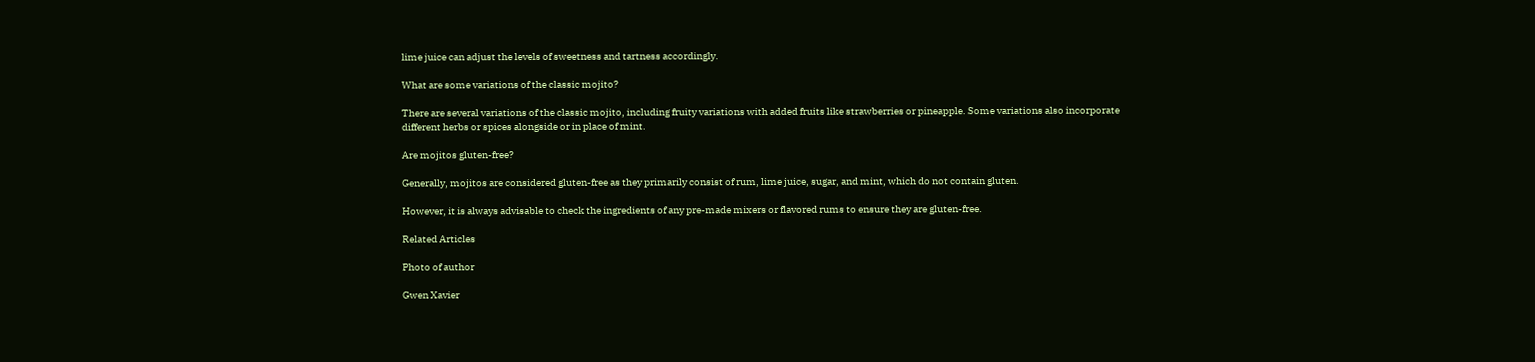lime juice can adjust the levels of sweetness and tartness accordingly.

What are some variations of the classic mojito?

There are several variations of the classic mojito, including fruity variations with added fruits like strawberries or pineapple. Some variations also incorporate different herbs or spices alongside or in place of mint.

Are mojitos gluten-free?

Generally, mojitos are considered gluten-free as they primarily consist of rum, lime juice, sugar, and mint, which do not contain gluten.

However, it is always advisable to check the ingredients of any pre-made mixers or flavored rums to ensure they are gluten-free.

Related Articles

Photo of author

Gwen Xavier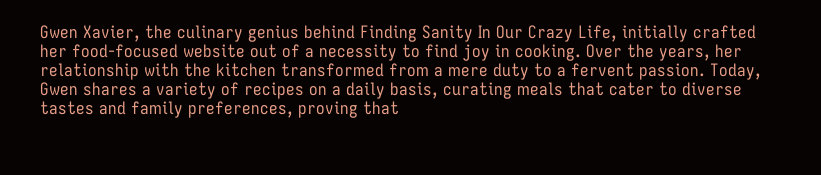Gwen Xavier, the culinary genius behind Finding Sanity In Our Crazy Life, initially crafted her food-focused website out of a necessity to find joy in cooking. Over the years, her relationship with the kitchen transformed from a mere duty to a fervent passion. Today, Gwen shares a variety of recipes on a daily basis, curating meals that cater to diverse tastes and family preferences, proving that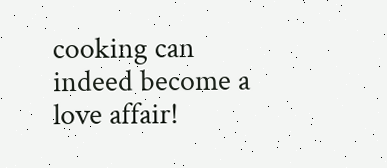cooking can indeed become a love affair!